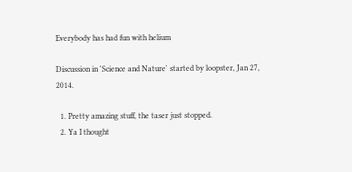Everybody has had fun with helium

Discussion in 'Science and Nature' started by loopster, Jan 27, 2014.

  1. Pretty amazing stuff, the taser just stopped.
  2. Ya I thought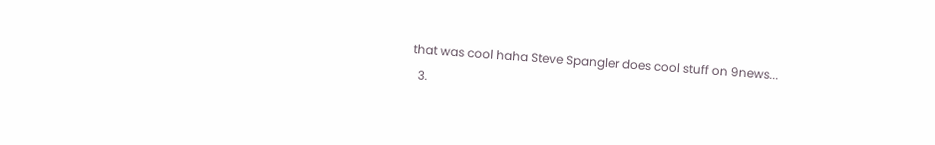that was cool haha Steve Spangler does cool stuff on 9news...
  3.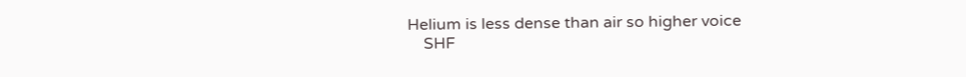Helium is less dense than air so higher voice
    SHF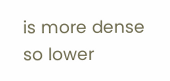is more dense so lower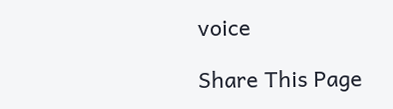voice

Share This Page